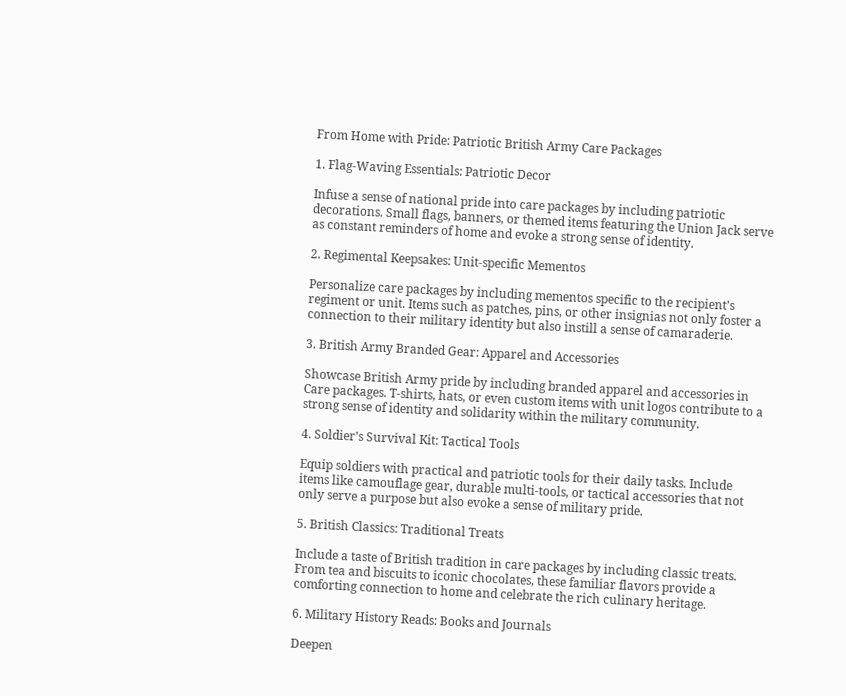From Home with Pride: Patriotic British Army Care Packages

1. Flag-Waving Essentials: Patriotic Decor

Infuse a sense of national pride into care packages by including patriotic decorations. Small flags, banners, or themed items featuring the Union Jack serve as constant reminders of home and evoke a strong sense of identity.

2. Regimental Keepsakes: Unit-specific Mementos

Personalize care packages by including mementos specific to the recipient’s regiment or unit. Items such as patches, pins, or other insignias not only foster a connection to their military identity but also instill a sense of camaraderie.

3. British Army Branded Gear: Apparel and Accessories

Showcase British Army pride by including branded apparel and accessories in Care packages. T-shirts, hats, or even custom items with unit logos contribute to a strong sense of identity and solidarity within the military community.

4. Soldier’s Survival Kit: Tactical Tools

Equip soldiers with practical and patriotic tools for their daily tasks. Include items like camouflage gear, durable multi-tools, or tactical accessories that not only serve a purpose but also evoke a sense of military pride.

5. British Classics: Traditional Treats

Include a taste of British tradition in care packages by including classic treats. From tea and biscuits to iconic chocolates, these familiar flavors provide a comforting connection to home and celebrate the rich culinary heritage.

6. Military History Reads: Books and Journals

Deepen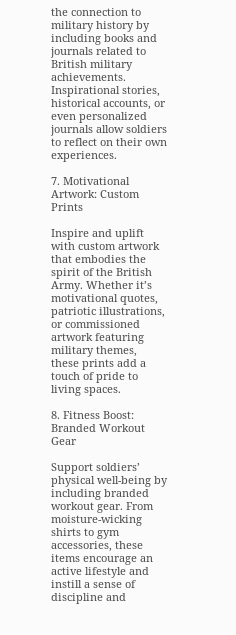the connection to military history by including books and journals related to British military achievements. Inspirational stories, historical accounts, or even personalized journals allow soldiers to reflect on their own experiences.

7. Motivational Artwork: Custom Prints

Inspire and uplift with custom artwork that embodies the spirit of the British Army. Whether it’s motivational quotes, patriotic illustrations, or commissioned artwork featuring military themes, these prints add a touch of pride to living spaces.

8. Fitness Boost: Branded Workout Gear

Support soldiers’ physical well-being by including branded workout gear. From moisture-wicking shirts to gym accessories, these items encourage an active lifestyle and instill a sense of discipline and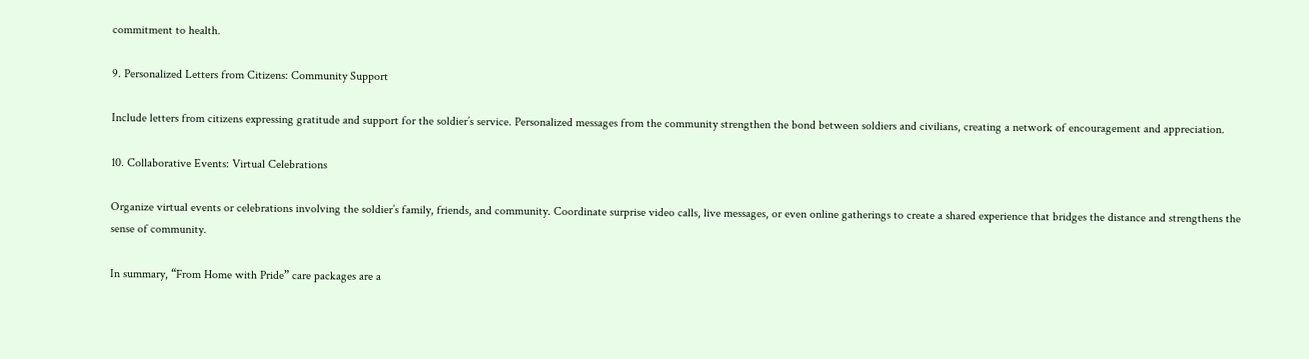commitment to health.

9. Personalized Letters from Citizens: Community Support

Include letters from citizens expressing gratitude and support for the soldier’s service. Personalized messages from the community strengthen the bond between soldiers and civilians, creating a network of encouragement and appreciation.

10. Collaborative Events: Virtual Celebrations

Organize virtual events or celebrations involving the soldier’s family, friends, and community. Coordinate surprise video calls, live messages, or even online gatherings to create a shared experience that bridges the distance and strengthens the sense of community.

In summary, “From Home with Pride” care packages are a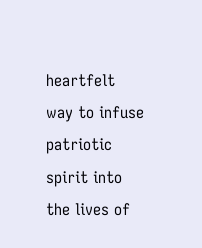heartfelt way to infuse patriotic spirit into the lives of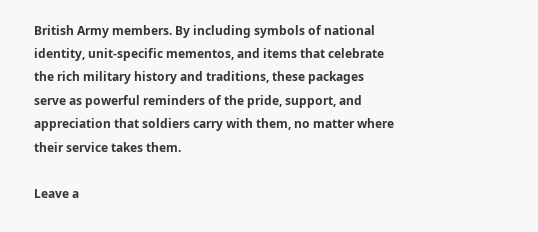British Army members. By including symbols of national identity, unit-specific mementos, and items that celebrate the rich military history and traditions, these packages serve as powerful reminders of the pride, support, and appreciation that soldiers carry with them, no matter where their service takes them.

Leave a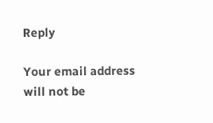Reply

Your email address will not be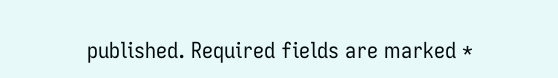published. Required fields are marked *